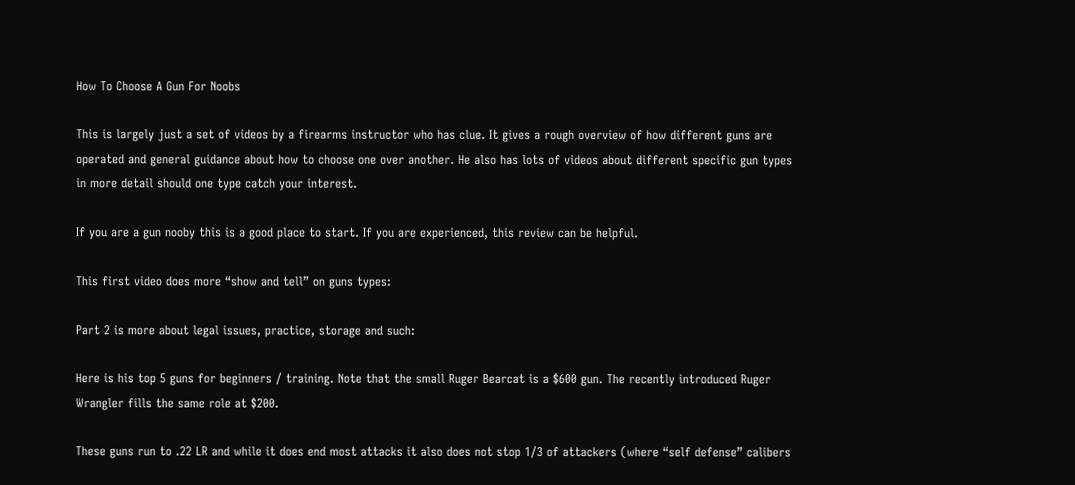How To Choose A Gun For Noobs

This is largely just a set of videos by a firearms instructor who has clue. It gives a rough overview of how different guns are operated and general guidance about how to choose one over another. He also has lots of videos about different specific gun types in more detail should one type catch your interest.

If you are a gun nooby this is a good place to start. If you are experienced, this review can be helpful.

This first video does more “show and tell” on guns types:

Part 2 is more about legal issues, practice, storage and such:

Here is his top 5 guns for beginners / training. Note that the small Ruger Bearcat is a $600 gun. The recently introduced Ruger Wrangler fills the same role at $200.

These guns run to .22 LR and while it does end most attacks it also does not stop 1/3 of attackers (where “self defense” calibers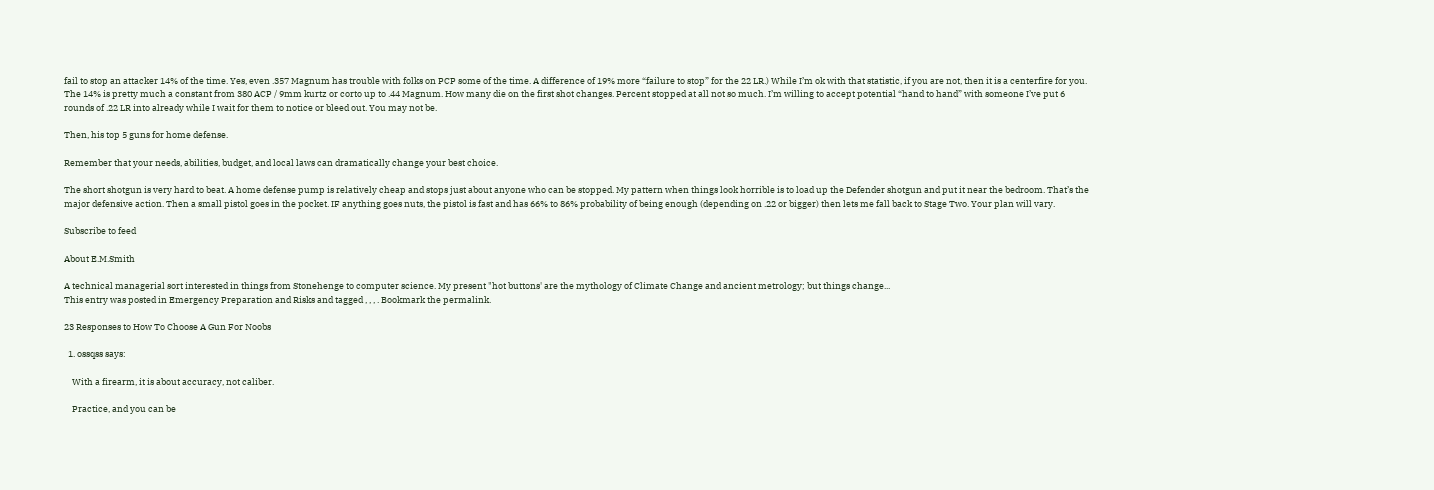fail to stop an attacker 14% of the time. Yes, even .357 Magnum has trouble with folks on PCP some of the time. A difference of 19% more “failure to stop” for the 22 LR.) While I’m ok with that statistic, if you are not, then it is a centerfire for you. The 14% is pretty much a constant from 380 ACP / 9mm kurtz or corto up to .44 Magnum. How many die on the first shot changes. Percent stopped at all not so much. I’m willing to accept potential “hand to hand” with someone I’ve put 6 rounds of .22 LR into already while I wait for them to notice or bleed out. You may not be.

Then, his top 5 guns for home defense.

Remember that your needs, abilities, budget, and local laws can dramatically change your best choice.

The short shotgun is very hard to beat. A home defense pump is relatively cheap and stops just about anyone who can be stopped. My pattern when things look horrible is to load up the Defender shotgun and put it near the bedroom. That’s the major defensive action. Then a small pistol goes in the pocket. IF anything goes nuts, the pistol is fast and has 66% to 86% probability of being enough (depending on .22 or bigger) then lets me fall back to Stage Two. Your plan will vary.

Subscribe to feed

About E.M.Smith

A technical managerial sort interested in things from Stonehenge to computer science. My present "hot buttons' are the mythology of Climate Change and ancient metrology; but things change...
This entry was posted in Emergency Preparation and Risks and tagged , , , . Bookmark the permalink.

23 Responses to How To Choose A Gun For Noobs

  1. ossqss says:

    With a firearm, it is about accuracy, not caliber.

    Practice, and you can be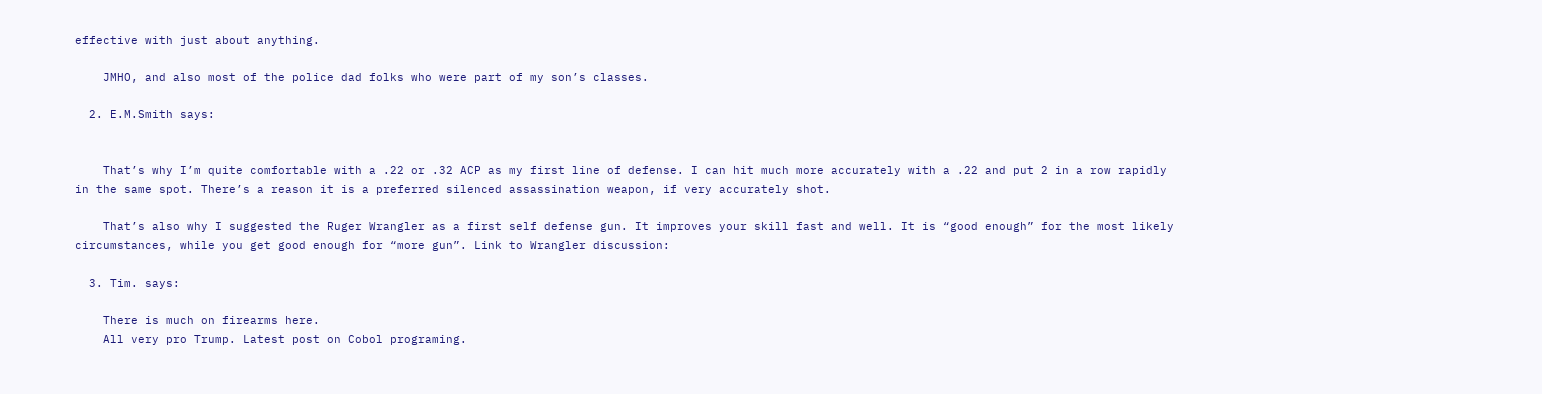effective with just about anything.

    JMHO, and also most of the police dad folks who were part of my son’s classes.

  2. E.M.Smith says:


    That’s why I’m quite comfortable with a .22 or .32 ACP as my first line of defense. I can hit much more accurately with a .22 and put 2 in a row rapidly in the same spot. There’s a reason it is a preferred silenced assassination weapon, if very accurately shot.

    That’s also why I suggested the Ruger Wrangler as a first self defense gun. It improves your skill fast and well. It is “good enough” for the most likely circumstances, while you get good enough for “more gun”. Link to Wrangler discussion:

  3. Tim. says:

    There is much on firearms here.
    All very pro Trump. Latest post on Cobol programing.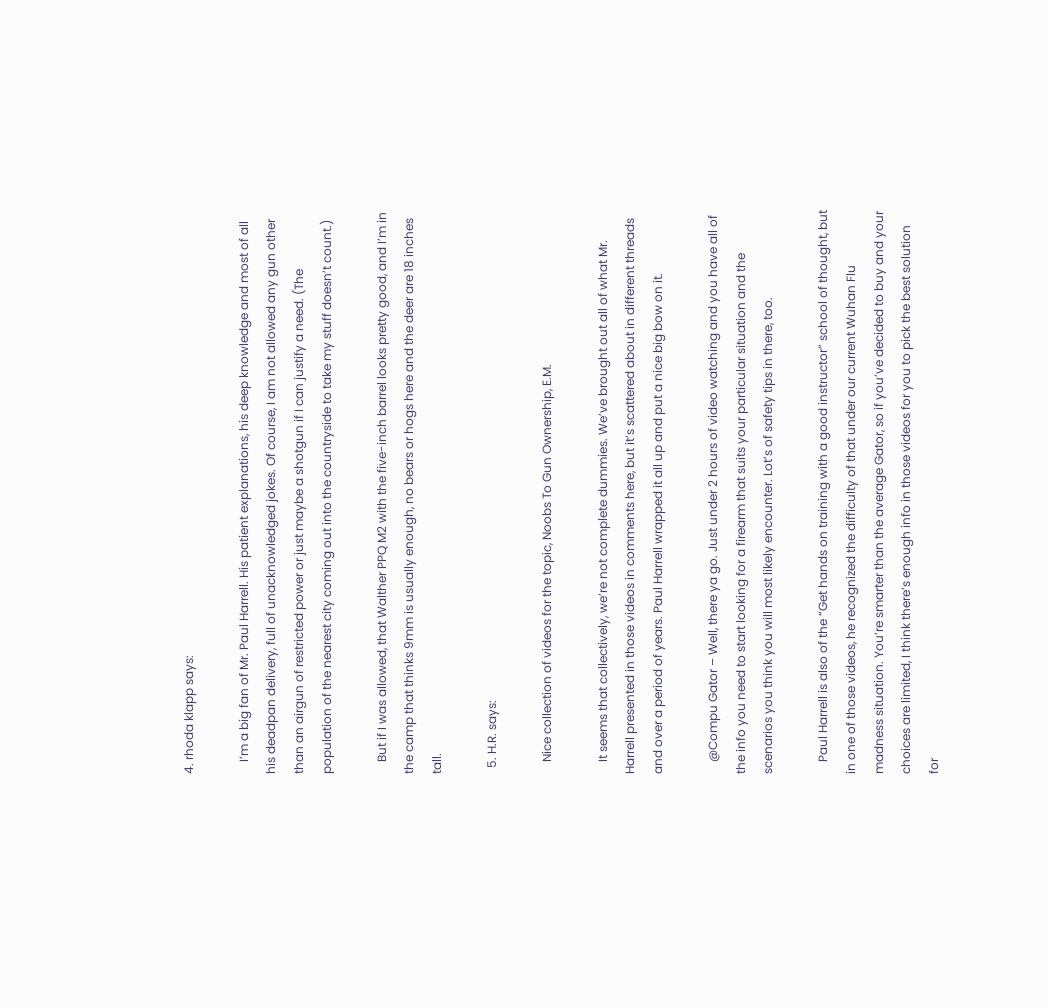4. rhoda klapp says:

    I’m a big fan of Mr. Paul Harrell. His patient explanations, his deep knowledge and most of all his deadpan delivery, full of unacknowledged jokes. Of course, I am not allowed any gun other than an airgun of restricted power or just maybe a shotgun if I can justify a need. (The population of the nearest city coming out into the countryside to take my stuff doesn’t count.)

    But if I was allowed, that Walther PPQ M2 with the five-inch barrel looks pretty good, and I’m in the camp that thinks 9mm is usually enough, no bears or hogs here and the deer are 18 inches tall.

  5. H.R. says:

    Nice collection of videos for the topic, Noobs To Gun Ownership, E.M.

    It seems that collectively, we’re not complete dummies. We’ve brought out all of what Mr. Harrell presented in those videos in comments here, but it’s scattered about in different threads and over a period of years. Paul Harrell wrapped it all up and put a nice big bow on it.

    @Compu Gator – Well, there ya go. Just under 2 hours of video watching and you have all of the info you need to start looking for a firearm that suits your particular situation and the scenarios you think you will most likely encounter. Lot’s of safety tips in there, too.

    Paul Harrell is also of the “Get hands on training with a good instructor” school of thought, but in one of those videos, he recognized the difficulty of that under our current Wuhan Flu madness situation. You’re smarter than the average Gator, so if you’ve decided to buy and your choices are limited, I think there’s enough info in those videos for you to pick the best solution for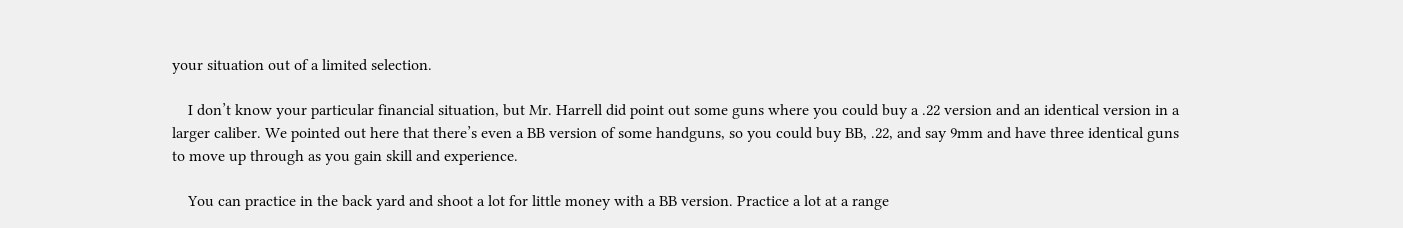your situation out of a limited selection.

    I don’t know your particular financial situation, but Mr. Harrell did point out some guns where you could buy a .22 version and an identical version in a larger caliber. We pointed out here that there’s even a BB version of some handguns, so you could buy BB, .22, and say 9mm and have three identical guns to move up through as you gain skill and experience.

    You can practice in the back yard and shoot a lot for little money with a BB version. Practice a lot at a range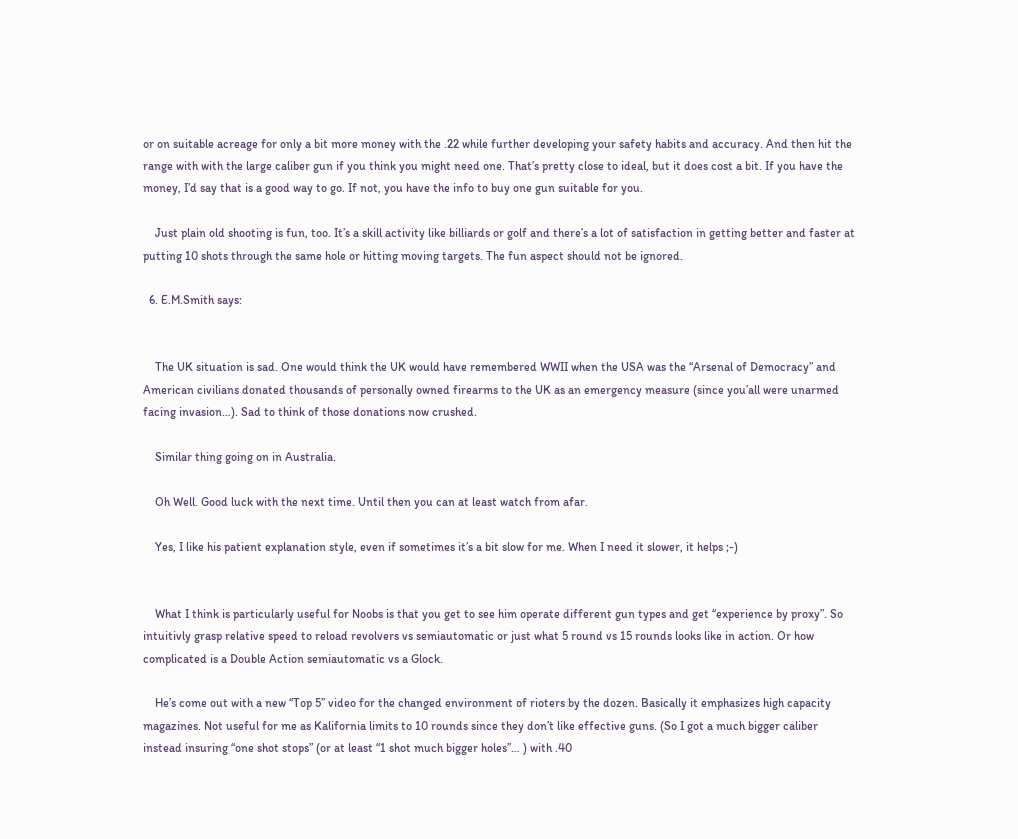or on suitable acreage for only a bit more money with the .22 while further developing your safety habits and accuracy. And then hit the range with with the large caliber gun if you think you might need one. That’s pretty close to ideal, but it does cost a bit. If you have the money, I’d say that is a good way to go. If not, you have the info to buy one gun suitable for you.

    Just plain old shooting is fun, too. It’s a skill activity like billiards or golf and there’s a lot of satisfaction in getting better and faster at putting 10 shots through the same hole or hitting moving targets. The fun aspect should not be ignored.

  6. E.M.Smith says:


    The UK situation is sad. One would think the UK would have remembered WWII when the USA was the “Arsenal of Democracy” and American civilians donated thousands of personally owned firearms to the UK as an emergency measure (since you’all were unarmed facing invasion…). Sad to think of those donations now crushed.

    Similar thing going on in Australia.

    Oh Well. Good luck with the next time. Until then you can at least watch from afar.

    Yes, I like his patient explanation style, even if sometimes it’s a bit slow for me. When I need it slower, it helps ;-)


    What I think is particularly useful for Noobs is that you get to see him operate different gun types and get “experience by proxy”. So intuitivly grasp relative speed to reload revolvers vs semiautomatic or just what 5 round vs 15 rounds looks like in action. Or how complicated is a Double Action semiautomatic vs a Glock.

    He’s come out with a new “Top 5” video for the changed environment of rioters by the dozen. Basically it emphasizes high capacity magazines. Not useful for me as Kalifornia limits to 10 rounds since they don’t like effective guns. (So I got a much bigger caliber instead insuring “one shot stops” (or at least “1 shot much bigger holes”… ) with .40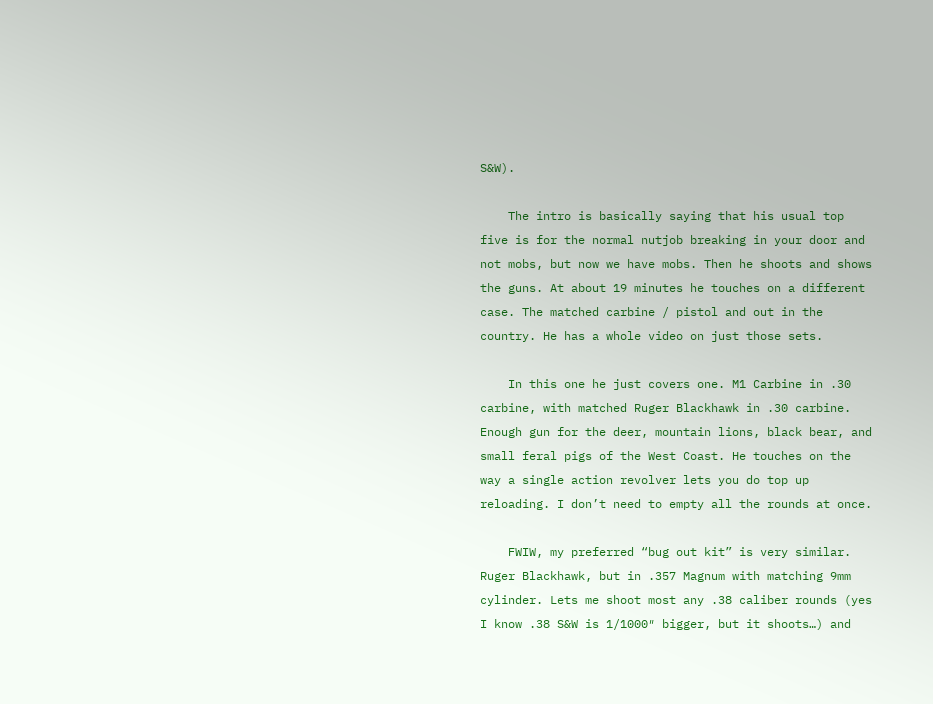S&W).

    The intro is basically saying that his usual top five is for the normal nutjob breaking in your door and not mobs, but now we have mobs. Then he shoots and shows the guns. At about 19 minutes he touches on a different case. The matched carbine / pistol and out in the country. He has a whole video on just those sets.

    In this one he just covers one. M1 Carbine in .30 carbine, with matched Ruger Blackhawk in .30 carbine. Enough gun for the deer, mountain lions, black bear, and small feral pigs of the West Coast. He touches on the way a single action revolver lets you do top up reloading. I don’t need to empty all the rounds at once.

    FWIW, my preferred “bug out kit” is very similar. Ruger Blackhawk, but in .357 Magnum with matching 9mm cylinder. Lets me shoot most any .38 caliber rounds (yes I know .38 S&W is 1/1000″ bigger, but it shoots…) and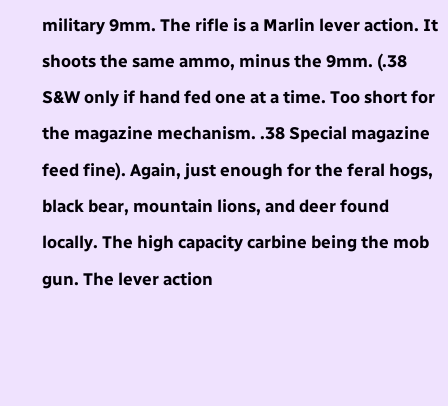military 9mm. The rifle is a Marlin lever action. It shoots the same ammo, minus the 9mm. (.38 S&W only if hand fed one at a time. Too short for the magazine mechanism. .38 Special magazine feed fine). Again, just enough for the feral hogs, black bear, mountain lions, and deer found locally. The high capacity carbine being the mob gun. The lever action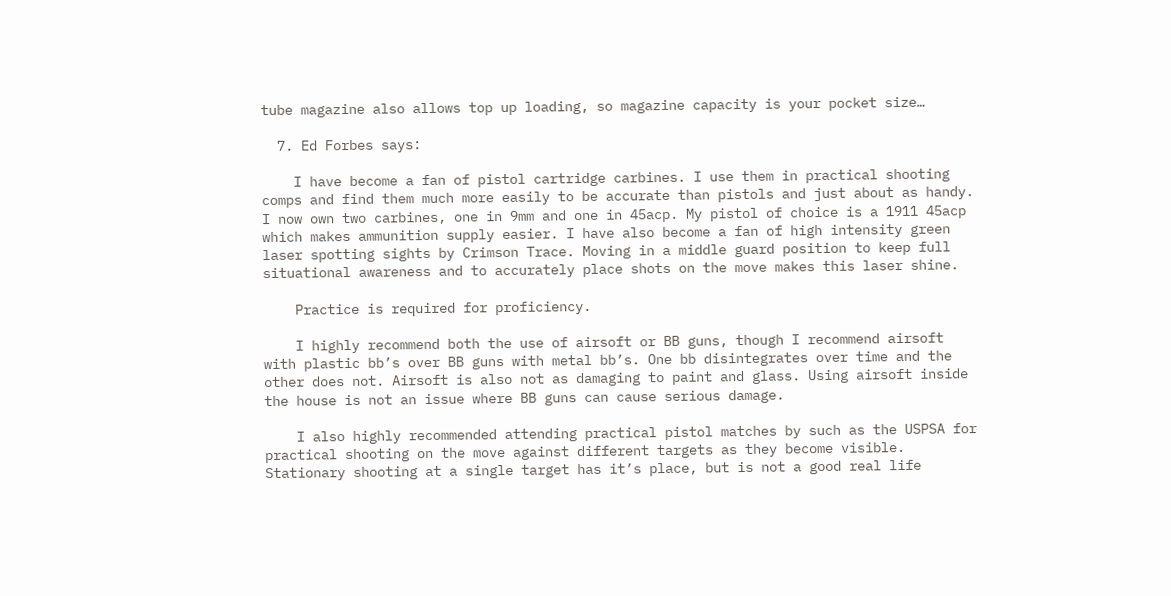tube magazine also allows top up loading, so magazine capacity is your pocket size…

  7. Ed Forbes says:

    I have become a fan of pistol cartridge carbines. I use them in practical shooting comps and find them much more easily to be accurate than pistols and just about as handy. I now own two carbines, one in 9mm and one in 45acp. My pistol of choice is a 1911 45acp which makes ammunition supply easier. I have also become a fan of high intensity green laser spotting sights by Crimson Trace. Moving in a middle guard position to keep full situational awareness and to accurately place shots on the move makes this laser shine.

    Practice is required for proficiency.

    I highly recommend both the use of airsoft or BB guns, though I recommend airsoft with plastic bb’s over BB guns with metal bb’s. One bb disintegrates over time and the other does not. Airsoft is also not as damaging to paint and glass. Using airsoft inside the house is not an issue where BB guns can cause serious damage.

    I also highly recommended attending practical pistol matches by such as the USPSA for practical shooting on the move against different targets as they become visible. Stationary shooting at a single target has it’s place, but is not a good real life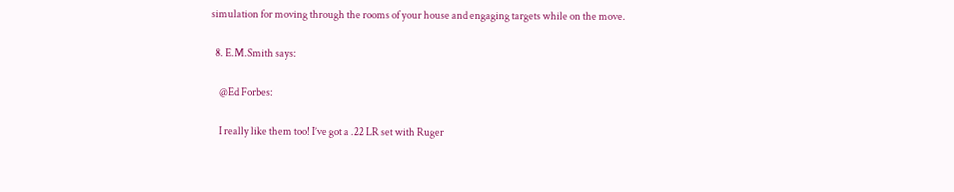simulation for moving through the rooms of your house and engaging targets while on the move.

  8. E.M.Smith says:

    @Ed Forbes:

    I really like them too! I’ve got a .22 LR set with Ruger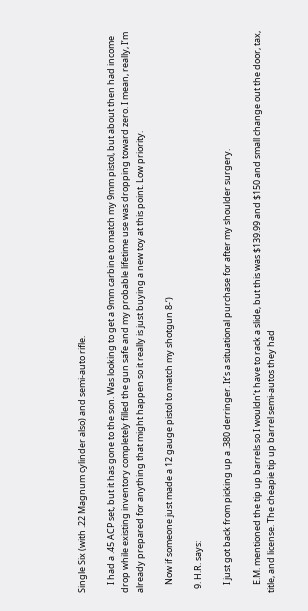Single Six (with .22 Magnum cylinder also) and semi-auto rifle.

    I had a .45 ACP set, but it has gone to the son. Was looking to get a 9mm carbine to match my 9mm pistol, but about then had income drop while existing inventory completely filled the gun safe and my probable lifetime use was dropping toward zero. I mean, really, I’m already prepared for anything that might happen so it really is just buying a new toy at this point. Low priority.

    Now if someone just made a 12 gauge pistol to match my shotgun 8-‘)

  9. H.R. says:

    I just got back from picking up a .380 derringer. It’s a situational purchase for after my shoulder surgery.

    E.M. mentioned the tip up barrels so I wouldn’t have to rack a slide, but this was $139.99 and $150 and small change out the door, tax, title, and license. The cheapie tip up barrel semi-autos they had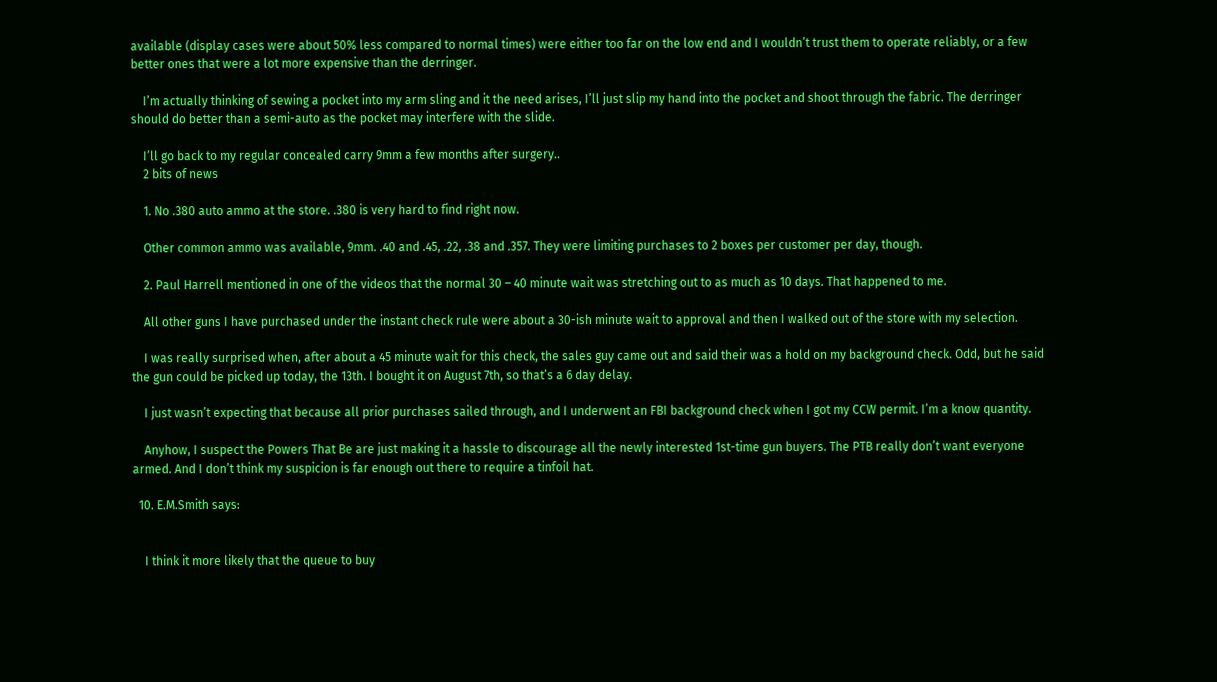available (display cases were about 50% less compared to normal times) were either too far on the low end and I wouldn’t trust them to operate reliably, or a few better ones that were a lot more expensive than the derringer.

    I’m actually thinking of sewing a pocket into my arm sling and it the need arises, I’ll just slip my hand into the pocket and shoot through the fabric. The derringer should do better than a semi-auto as the pocket may interfere with the slide.

    I’ll go back to my regular concealed carry 9mm a few months after surgery..
    2 bits of news

    1. No .380 auto ammo at the store. .380 is very hard to find right now.

    Other common ammo was available, 9mm. .40 and .45, .22, .38 and .357. They were limiting purchases to 2 boxes per customer per day, though.

    2. Paul Harrell mentioned in one of the videos that the normal 30 – 40 minute wait was stretching out to as much as 10 days. That happened to me.

    All other guns I have purchased under the instant check rule were about a 30-ish minute wait to approval and then I walked out of the store with my selection.

    I was really surprised when, after about a 45 minute wait for this check, the sales guy came out and said their was a hold on my background check. Odd, but he said the gun could be picked up today, the 13th. I bought it on August 7th, so that’s a 6 day delay.

    I just wasn’t expecting that because all prior purchases sailed through, and I underwent an FBI background check when I got my CCW permit. I’m a know quantity.

    Anyhow, I suspect the Powers That Be are just making it a hassle to discourage all the newly interested 1st-time gun buyers. The PTB really don’t want everyone armed. And I don’t think my suspicion is far enough out there to require a tinfoil hat.

  10. E.M.Smith says:


    I think it more likely that the queue to buy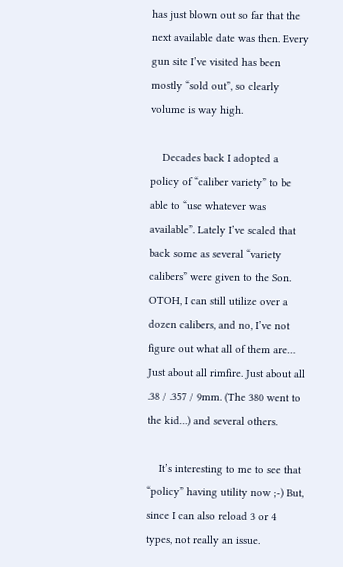has just blown out so far that the next available date was then. Every gun site I’ve visited has been mostly “sold out”, so clearly volume is way high.

    Decades back I adopted a policy of “caliber variety” to be able to “use whatever was available”. Lately I’ve scaled that back some as several “variety calibers” were given to the Son. OTOH, I can still utilize over a dozen calibers, and no, I’ve not figure out what all of them are… Just about all rimfire. Just about all .38 / .357 / 9mm. (The 380 went to the kid…) and several others.

    It’s interesting to me to see that “policy” having utility now ;-) But, since I can also reload 3 or 4 types, not really an issue.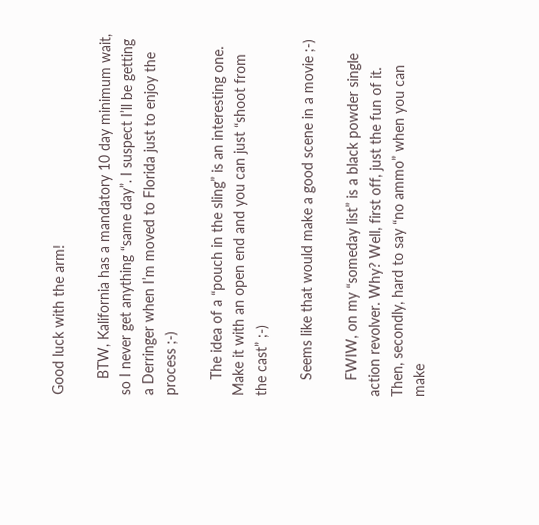Good luck with the arm!

    BTW, Kalifornia has a mandatory 10 day minimum wait, so I never get anything “same day”. I suspect I’ll be getting a Derringer when I’m moved to Florida just to enjoy the process ;-)

    The idea of a “pouch in the sling” is an interesting one. Make it with an open end and you can just “shoot from the cast” ;-)

    Seems like that would make a good scene in a movie ;-)

    FWIW, on my “someday list” is a black powder single action revolver. Why? Well, first off, just the fun of it. Then, secondly, hard to say “no ammo” when you can make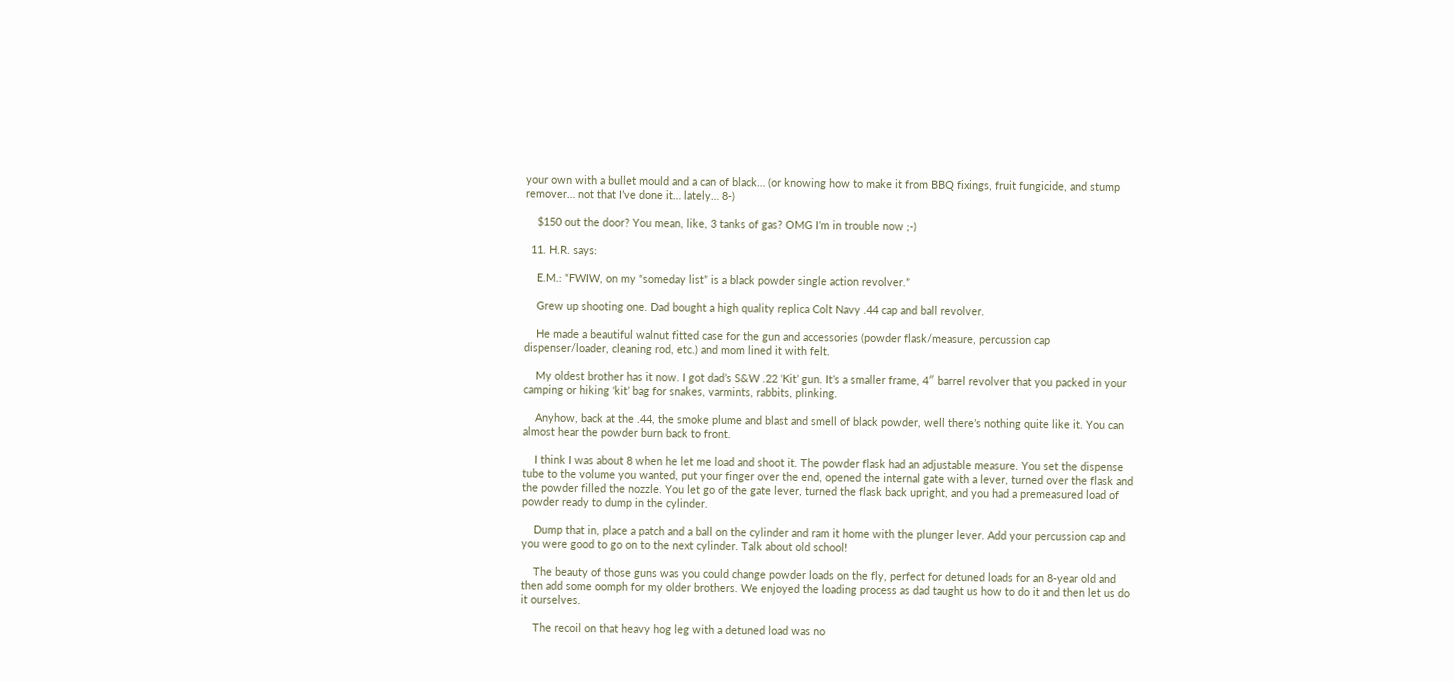your own with a bullet mould and a can of black… (or knowing how to make it from BBQ fixings, fruit fungicide, and stump remover… not that I’ve done it… lately… 8-)

    $150 out the door? You mean, like, 3 tanks of gas? OMG I’m in trouble now ;-)

  11. H.R. says:

    E.M.: “FWIW, on my “someday list” is a black powder single action revolver.”

    Grew up shooting one. Dad bought a high quality replica Colt Navy .44 cap and ball revolver.

    He made a beautiful walnut fitted case for the gun and accessories (powder flask/measure, percussion cap dispenser/loader, cleaning rod, etc.) and mom lined it with felt.

    My oldest brother has it now. I got dad’s S&W .22 ‘Kit’ gun. It’s a smaller frame, 4″ barrel revolver that you packed in your camping or hiking ‘kit’ bag for snakes, varmints, rabbits, plinking.

    Anyhow, back at the .44, the smoke plume and blast and smell of black powder, well there’s nothing quite like it. You can almost hear the powder burn back to front.

    I think I was about 8 when he let me load and shoot it. The powder flask had an adjustable measure. You set the dispense tube to the volume you wanted, put your finger over the end, opened the internal gate with a lever, turned over the flask and the powder filled the nozzle. You let go of the gate lever, turned the flask back upright, and you had a premeasured load of powder ready to dump in the cylinder.

    Dump that in, place a patch and a ball on the cylinder and ram it home with the plunger lever. Add your percussion cap and you were good to go on to the next cylinder. Talk about old school!

    The beauty of those guns was you could change powder loads on the fly, perfect for detuned loads for an 8-year old and then add some oomph for my older brothers. We enjoyed the loading process as dad taught us how to do it and then let us do it ourselves.

    The recoil on that heavy hog leg with a detuned load was no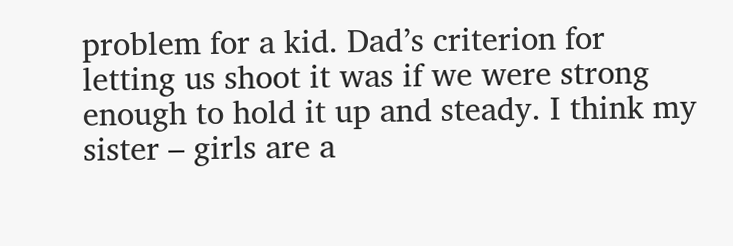problem for a kid. Dad’s criterion for letting us shoot it was if we were strong enough to hold it up and steady. I think my sister – girls are a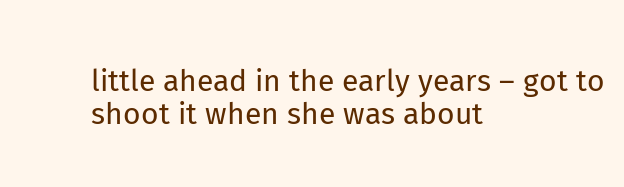little ahead in the early years – got to shoot it when she was about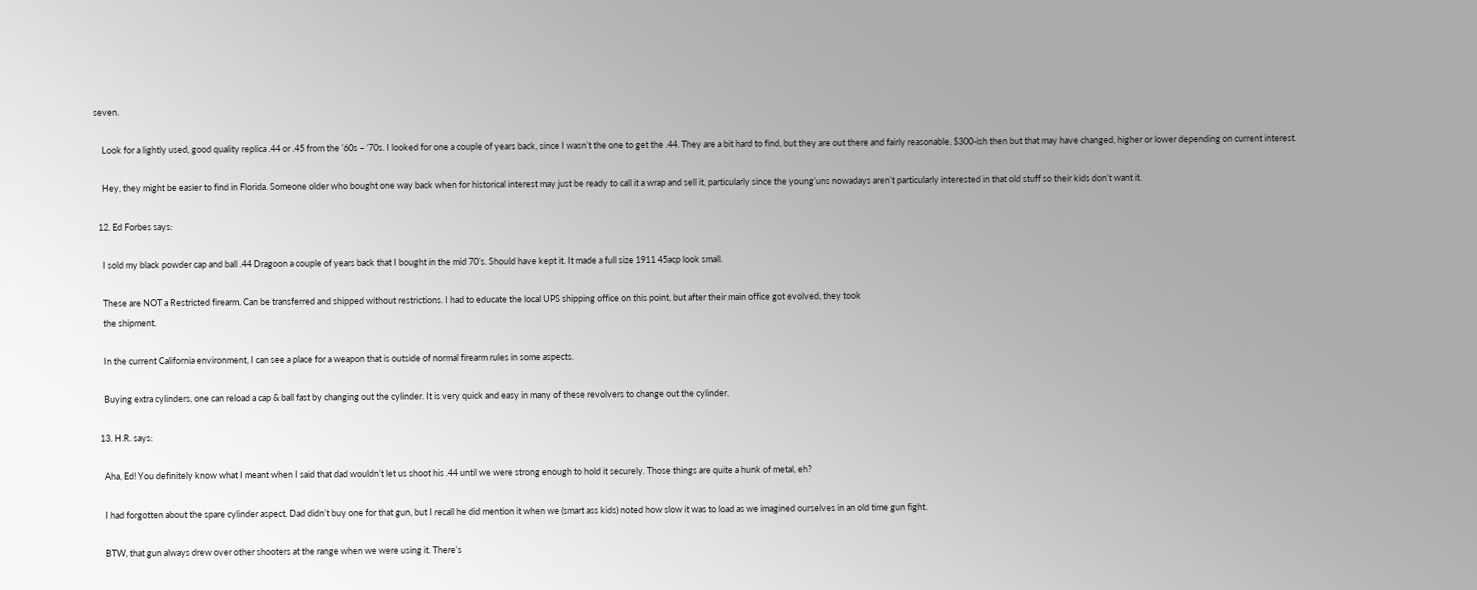seven.

    Look for a lightly used, good quality replica .44 or .45 from the ’60s – ’70s. I looked for one a couple of years back, since I wasn’t the one to get the .44. They are a bit hard to find, but they are out there and fairly reasonable, $300-ish then but that may have changed, higher or lower depending on current interest.

    Hey, they might be easier to find in Florida. Someone older who bought one way back when for historical interest may just be ready to call it a wrap and sell it, particularly since the young’uns nowadays aren’t particularly interested in that old stuff so their kids don’t want it.

  12. Ed Forbes says:

    I sold my black powder cap and ball .44 Dragoon a couple of years back that I bought in the mid 70’s. Should have kept it. It made a full size 1911 45acp look small.

    These are NOT a Restricted firearm. Can be transferred and shipped without restrictions. I had to educate the local UPS shipping office on this point, but after their main office got evolved, they took
    the shipment.

    In the current California environment, I can see a place for a weapon that is outside of normal firearm rules in some aspects.

    Buying extra cylinders, one can reload a cap & ball fast by changing out the cylinder. It is very quick and easy in many of these revolvers to change out the cylinder.

  13. H.R. says:

    Aha, Ed! You definitely know what I meant when I said that dad wouldn’t let us shoot his .44 until we were strong enough to hold it securely. Those things are quite a hunk of metal, eh?

    I had forgotten about the spare cylinder aspect. Dad didn’t buy one for that gun, but I recall he did mention it when we (smart ass kids) noted how slow it was to load as we imagined ourselves in an old time gun fight.

    BTW, that gun always drew over other shooters at the range when we were using it. There’s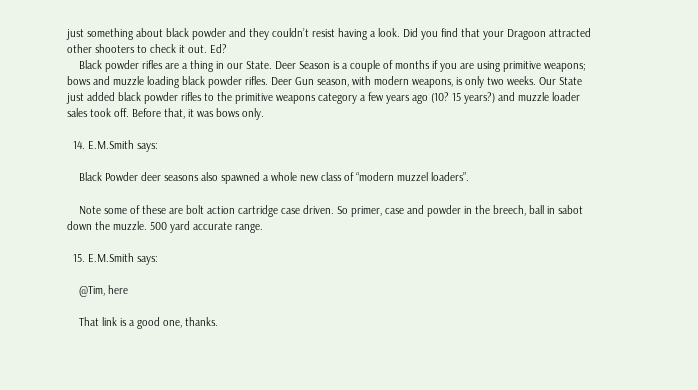just something about black powder and they couldn’t resist having a look. Did you find that your Dragoon attracted other shooters to check it out. Ed?
    Black powder rifles are a thing in our State. Deer Season is a couple of months if you are using primitive weapons; bows and muzzle loading black powder rifles. Deer Gun season, with modern weapons, is only two weeks. Our State just added black powder rifles to the primitive weapons category a few years ago (10? 15 years?) and muzzle loader sales took off. Before that, it was bows only.

  14. E.M.Smith says:

    Black Powder deer seasons also spawned a whole new class of “modern muzzel loaders”.

    Note some of these are bolt action cartridge case driven. So primer, case and powder in the breech, ball in sabot down the muzzle. 500 yard accurate range.

  15. E.M.Smith says:

    @Tim, here

    That link is a good one, thanks.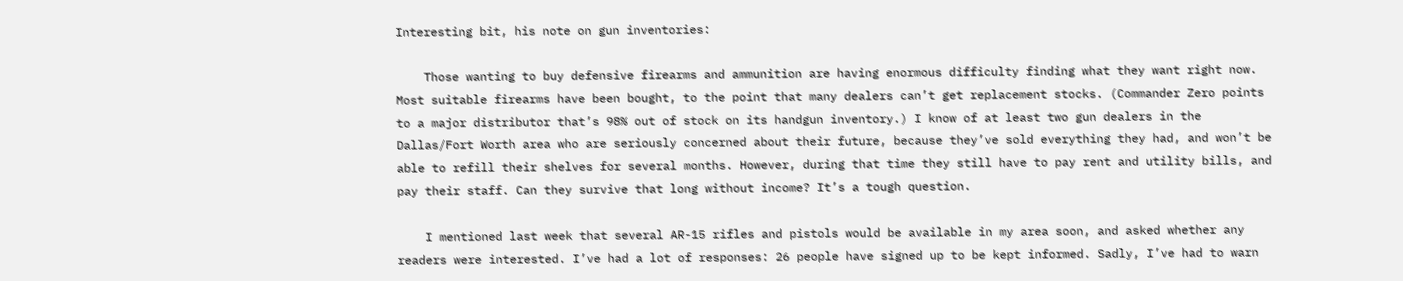Interesting bit, his note on gun inventories:

    Those wanting to buy defensive firearms and ammunition are having enormous difficulty finding what they want right now. Most suitable firearms have been bought, to the point that many dealers can’t get replacement stocks. (Commander Zero points to a major distributor that’s 98% out of stock on its handgun inventory.) I know of at least two gun dealers in the Dallas/Fort Worth area who are seriously concerned about their future, because they’ve sold everything they had, and won’t be able to refill their shelves for several months. However, during that time they still have to pay rent and utility bills, and pay their staff. Can they survive that long without income? It’s a tough question.

    I mentioned last week that several AR-15 rifles and pistols would be available in my area soon, and asked whether any readers were interested. I’ve had a lot of responses: 26 people have signed up to be kept informed. Sadly, I’ve had to warn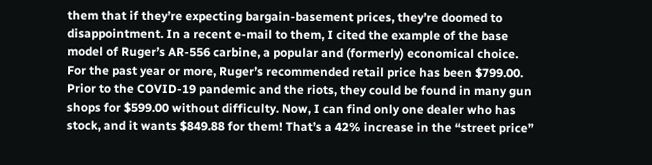them that if they’re expecting bargain-basement prices, they’re doomed to disappointment. In a recent e-mail to them, I cited the example of the base model of Ruger’s AR-556 carbine, a popular and (formerly) economical choice. For the past year or more, Ruger’s recommended retail price has been $799.00. Prior to the COVID-19 pandemic and the riots, they could be found in many gun shops for $599.00 without difficulty. Now, I can find only one dealer who has stock, and it wants $849.88 for them! That’s a 42% increase in the “street price”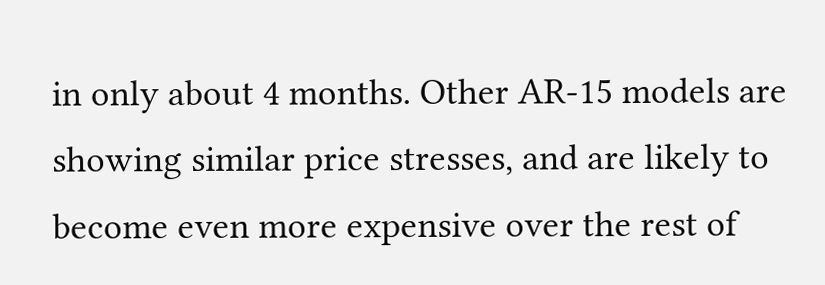in only about 4 months. Other AR-15 models are showing similar price stresses, and are likely to become even more expensive over the rest of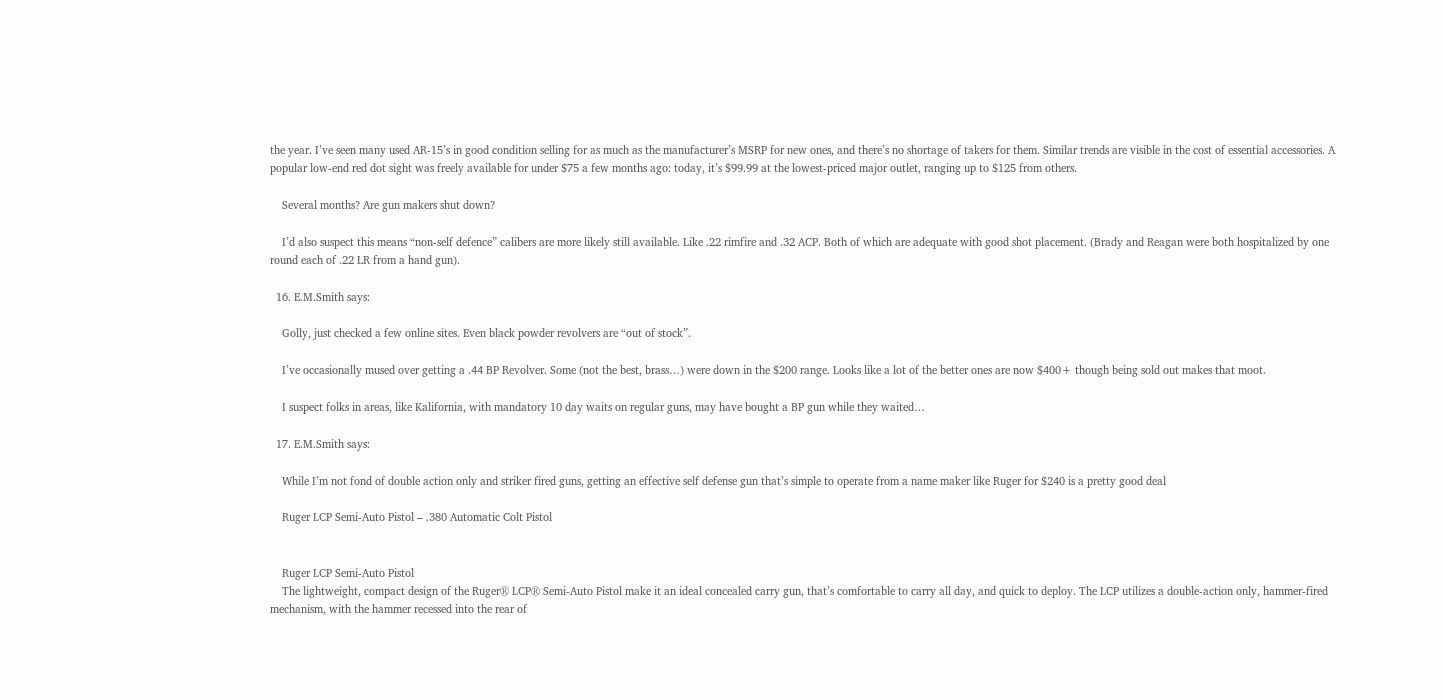the year. I’ve seen many used AR-15’s in good condition selling for as much as the manufacturer’s MSRP for new ones, and there’s no shortage of takers for them. Similar trends are visible in the cost of essential accessories. A popular low-end red dot sight was freely available for under $75 a few months ago: today, it’s $99.99 at the lowest-priced major outlet, ranging up to $125 from others.

    Several months? Are gun makers shut down?

    I’d also suspect this means “non-self defence” calibers are more likely still available. Like .22 rimfire and .32 ACP. Both of which are adequate with good shot placement. (Brady and Reagan were both hospitalized by one round each of .22 LR from a hand gun).

  16. E.M.Smith says:

    Golly, just checked a few online sites. Even black powder revolvers are “out of stock”.

    I’ve occasionally mused over getting a .44 BP Revolver. Some (not the best, brass…) were down in the $200 range. Looks like a lot of the better ones are now $400+ though being sold out makes that moot.

    I suspect folks in areas, like Kalifornia, with mandatory 10 day waits on regular guns, may have bought a BP gun while they waited…

  17. E.M.Smith says:

    While I’m not fond of double action only and striker fired guns, getting an effective self defense gun that’s simple to operate from a name maker like Ruger for $240 is a pretty good deal

    Ruger LCP Semi-Auto Pistol – .380 Automatic Colt Pistol


    Ruger LCP Semi-Auto Pistol
    The lightweight, compact design of the Ruger® LCP® Semi-Auto Pistol make it an ideal concealed carry gun, that’s comfortable to carry all day, and quick to deploy. The LCP utilizes a double-action only, hammer-fired mechanism, with the hammer recessed into the rear of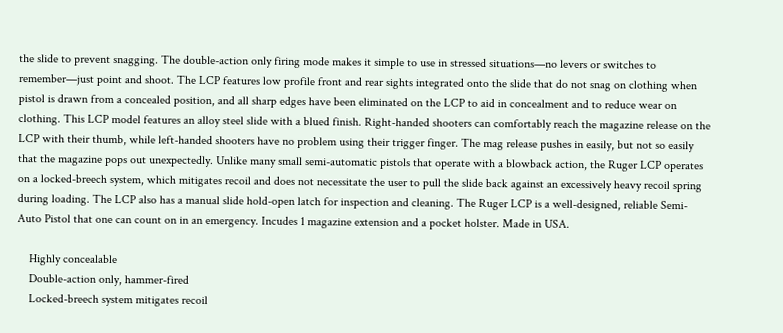the slide to prevent snagging. The double-action only firing mode makes it simple to use in stressed situations—no levers or switches to remember—just point and shoot. The LCP features low profile front and rear sights integrated onto the slide that do not snag on clothing when pistol is drawn from a concealed position, and all sharp edges have been eliminated on the LCP to aid in concealment and to reduce wear on clothing. This LCP model features an alloy steel slide with a blued finish. Right-handed shooters can comfortably reach the magazine release on the LCP with their thumb, while left-handed shooters have no problem using their trigger finger. The mag release pushes in easily, but not so easily that the magazine pops out unexpectedly. Unlike many small semi-automatic pistols that operate with a blowback action, the Ruger LCP operates on a locked-breech system, which mitigates recoil and does not necessitate the user to pull the slide back against an excessively heavy recoil spring during loading. The LCP also has a manual slide hold-open latch for inspection and cleaning. The Ruger LCP is a well-designed, reliable Semi-Auto Pistol that one can count on in an emergency. Incudes 1 magazine extension and a pocket holster. Made in USA.

    Highly concealable
    Double-action only, hammer-fired
    Locked-breech system mitigates recoil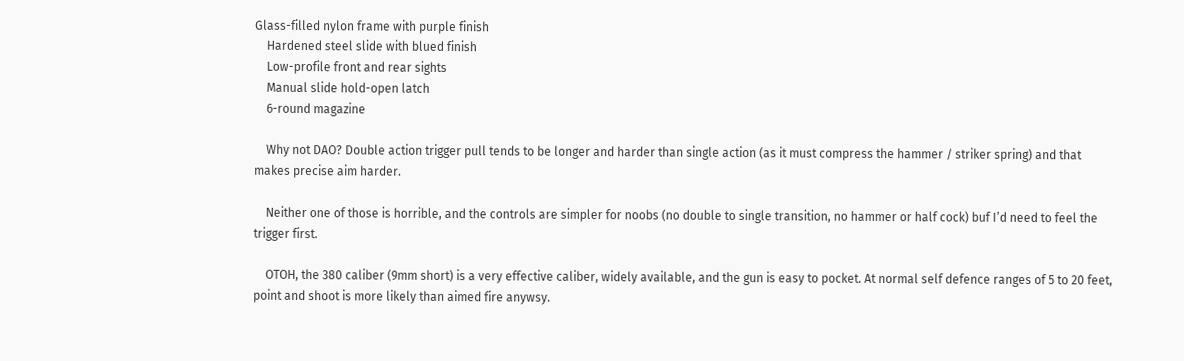Glass-filled nylon frame with purple finish
    Hardened steel slide with blued finish
    Low-profile front and rear sights
    Manual slide hold-open latch
    6-round magazine

    Why not DAO? Double action trigger pull tends to be longer and harder than single action (as it must compress the hammer / striker spring) and that makes precise aim harder.

    Neither one of those is horrible, and the controls are simpler for noobs (no double to single transition, no hammer or half cock) buf I’d need to feel the trigger first.

    OTOH, the 380 caliber (9mm short) is a very effective caliber, widely available, and the gun is easy to pocket. At normal self defence ranges of 5 to 20 feet, point and shoot is more likely than aimed fire anywsy.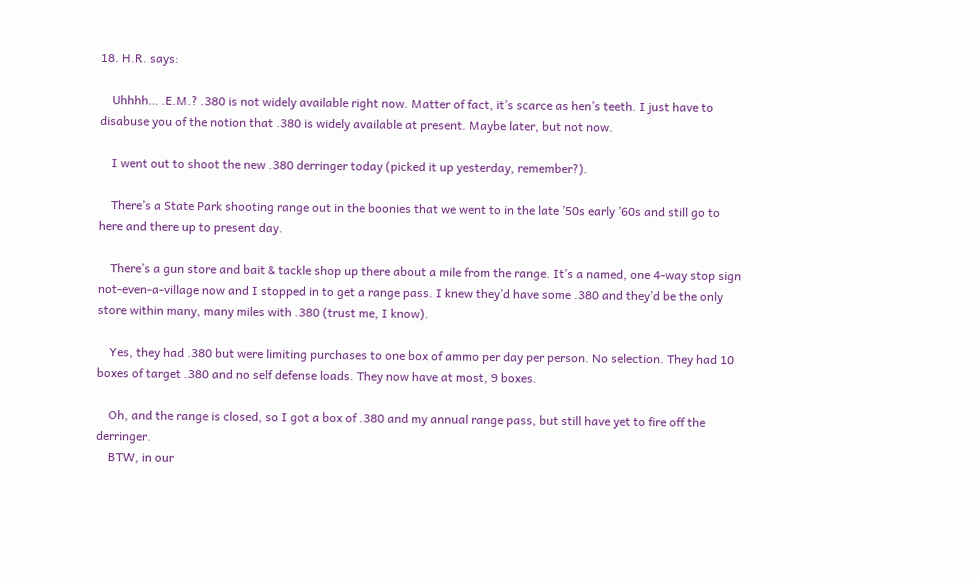18. H.R. says:

    Uhhhh… .E.M.? .380 is not widely available right now. Matter of fact, it’s scarce as hen’s teeth. I just have to disabuse you of the notion that .380 is widely available at present. Maybe later, but not now.

    I went out to shoot the new .380 derringer today (picked it up yesterday, remember?).

    There’s a State Park shooting range out in the boonies that we went to in the late ’50s early ’60s and still go to here and there up to present day.

    There’s a gun store and bait & tackle shop up there about a mile from the range. It’s a named, one 4-way stop sign not-even-a-village now and I stopped in to get a range pass. I knew they’d have some .380 and they’d be the only store within many, many miles with .380 (trust me, I know).

    Yes, they had .380 but were limiting purchases to one box of ammo per day per person. No selection. They had 10 boxes of target .380 and no self defense loads. They now have at most, 9 boxes.

    Oh, and the range is closed, so I got a box of .380 and my annual range pass, but still have yet to fire off the derringer.
    BTW, in our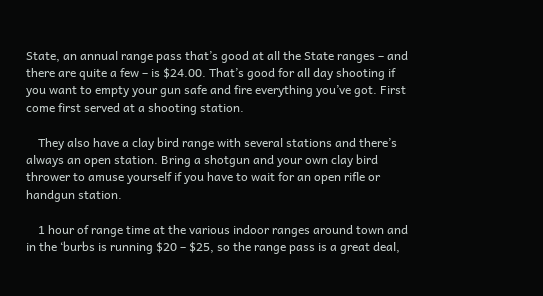State, an annual range pass that’s good at all the State ranges – and there are quite a few – is $24.00. That’s good for all day shooting if you want to empty your gun safe and fire everything you’ve got. First come first served at a shooting station.

    They also have a clay bird range with several stations and there’s always an open station. Bring a shotgun and your own clay bird thrower to amuse yourself if you have to wait for an open rifle or handgun station.

    1 hour of range time at the various indoor ranges around town and in the ‘burbs is running $20 – $25, so the range pass is a great deal,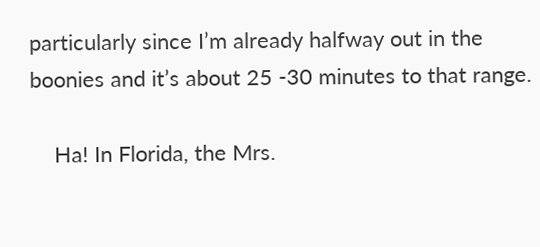particularly since I’m already halfway out in the boonies and it’s about 25 -30 minutes to that range.

    Ha! In Florida, the Mrs.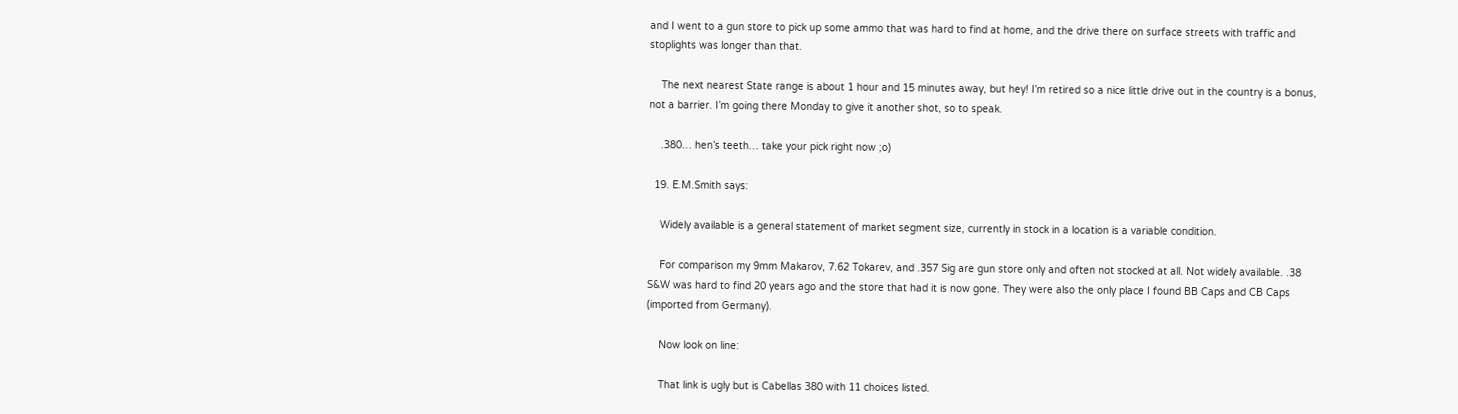and I went to a gun store to pick up some ammo that was hard to find at home, and the drive there on surface streets with traffic and stoplights was longer than that.

    The next nearest State range is about 1 hour and 15 minutes away, but hey! I’m retired so a nice little drive out in the country is a bonus, not a barrier. I’m going there Monday to give it another shot, so to speak.

    .380… hen’s teeth… take your pick right now ;o)

  19. E.M.Smith says:

    Widely available is a general statement of market segment size, currently in stock in a location is a variable condition.

    For comparison my 9mm Makarov, 7.62 Tokarev, and .357 Sig are gun store only and often not stocked at all. Not widely available. .38 S&W was hard to find 20 years ago and the store that had it is now gone. They were also the only place I found BB Caps and CB Caps (imported from Germany).

    Now look on line:

    That link is ugly but is Cabellas 380 with 11 choices listed.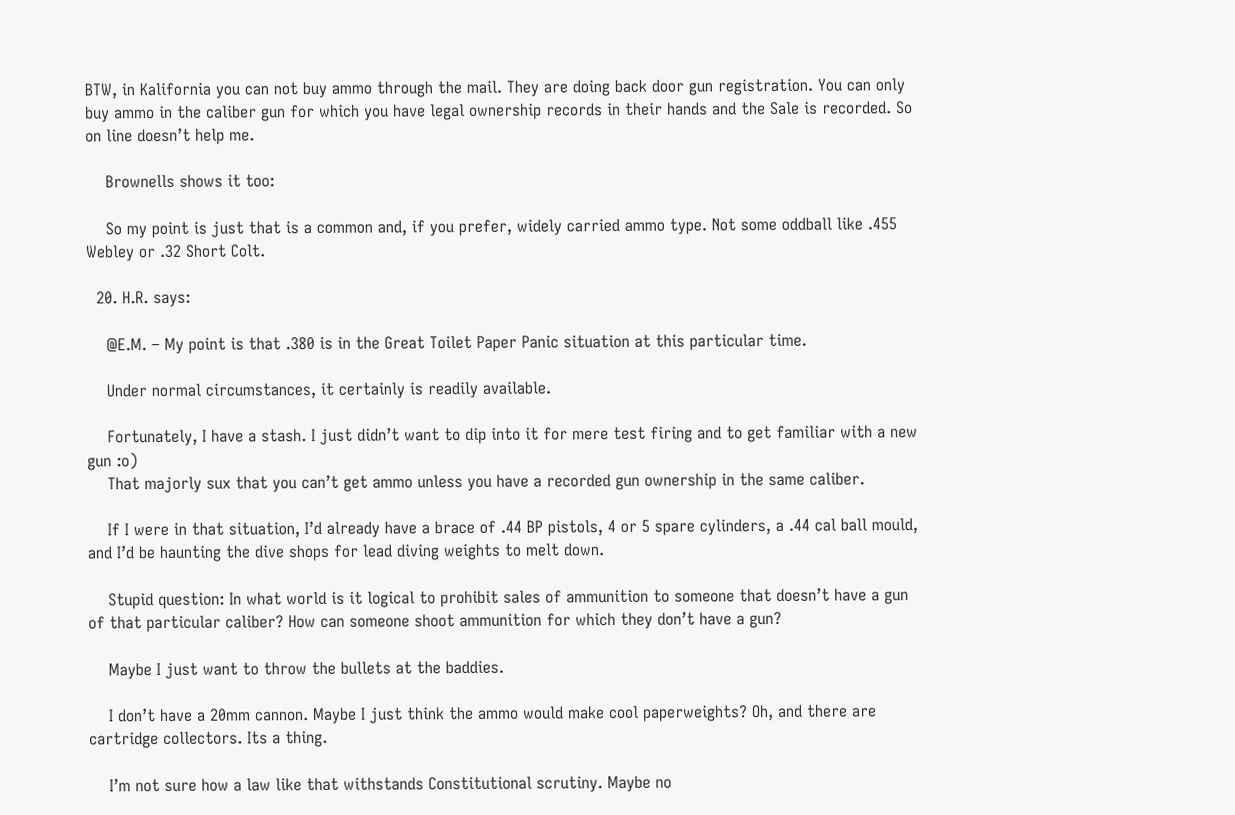BTW, in Kalifornia you can not buy ammo through the mail. They are doing back door gun registration. You can only buy ammo in the caliber gun for which you have legal ownership records in their hands and the Sale is recorded. So on line doesn’t help me.

    Brownells shows it too:

    So my point is just that is a common and, if you prefer, widely carried ammo type. Not some oddball like .455 Webley or .32 Short Colt.

  20. H.R. says:

    @E.M. – My point is that .380 is in the Great Toilet Paper Panic situation at this particular time.

    Under normal circumstances, it certainly is readily available.

    Fortunately, I have a stash. I just didn’t want to dip into it for mere test firing and to get familiar with a new gun :o)
    That majorly sux that you can’t get ammo unless you have a recorded gun ownership in the same caliber.

    If I were in that situation, I’d already have a brace of .44 BP pistols, 4 or 5 spare cylinders, a .44 cal ball mould, and I’d be haunting the dive shops for lead diving weights to melt down.

    Stupid question: In what world is it logical to prohibit sales of ammunition to someone that doesn’t have a gun of that particular caliber? How can someone shoot ammunition for which they don’t have a gun?

    Maybe I just want to throw the bullets at the baddies.

    I don’t have a 20mm cannon. Maybe I just think the ammo would make cool paperweights? Oh, and there are cartridge collectors. Its a thing.

    I’m not sure how a law like that withstands Constitutional scrutiny. Maybe no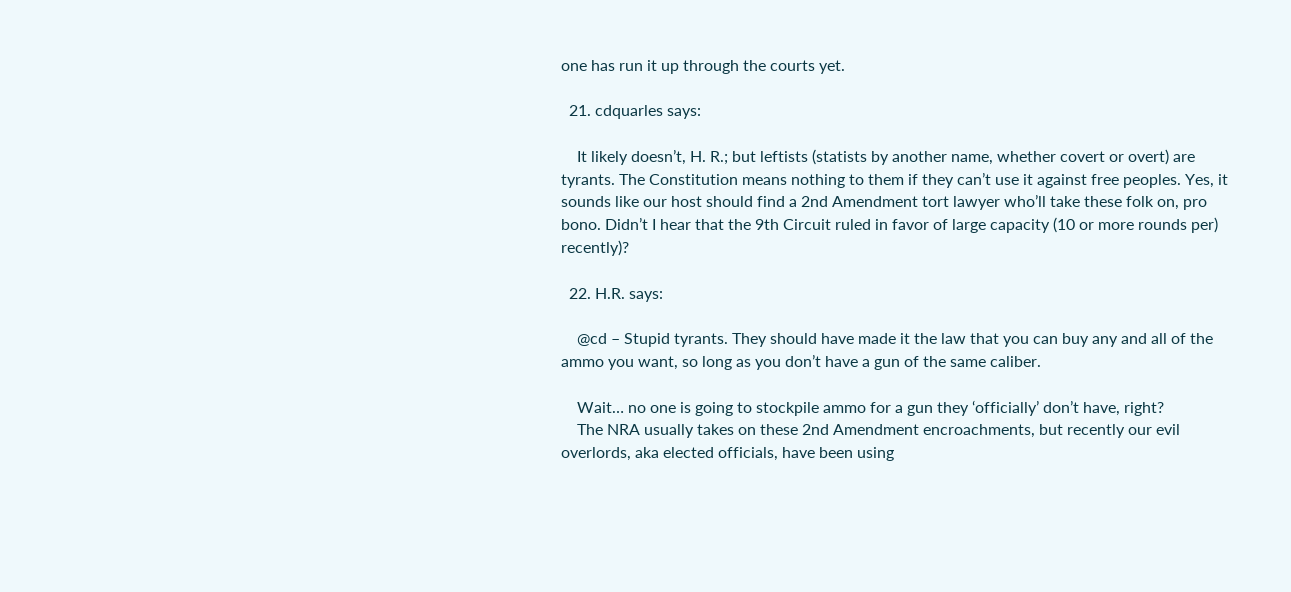one has run it up through the courts yet.

  21. cdquarles says:

    It likely doesn’t, H. R.; but leftists (statists by another name, whether covert or overt) are tyrants. The Constitution means nothing to them if they can’t use it against free peoples. Yes, it sounds like our host should find a 2nd Amendment tort lawyer who’ll take these folk on, pro bono. Didn’t I hear that the 9th Circuit ruled in favor of large capacity (10 or more rounds per) recently)?

  22. H.R. says:

    @cd – Stupid tyrants. They should have made it the law that you can buy any and all of the ammo you want, so long as you don’t have a gun of the same caliber.

    Wait… no one is going to stockpile ammo for a gun they ‘officially’ don’t have, right?
    The NRA usually takes on these 2nd Amendment encroachments, but recently our evil overlords, aka elected officials, have been using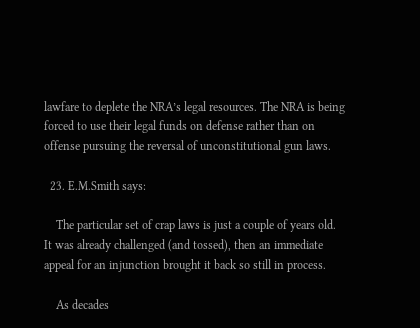lawfare to deplete the NRA’s legal resources. The NRA is being forced to use their legal funds on defense rather than on offense pursuing the reversal of unconstitutional gun laws.

  23. E.M.Smith says:

    The particular set of crap laws is just a couple of years old. It was already challenged (and tossed), then an immediate appeal for an injunction brought it back so still in process.

    As decades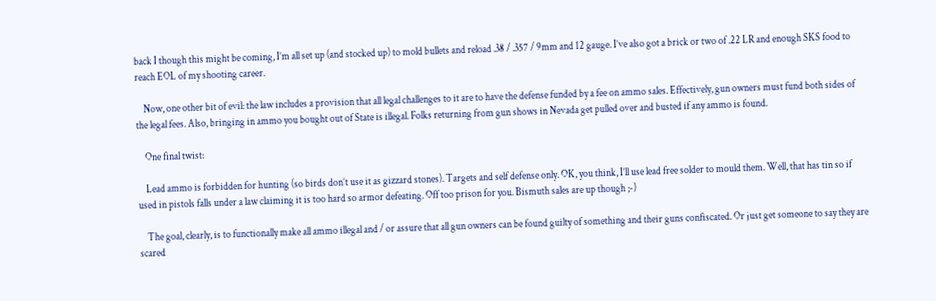back I though this might be coming, I’m all set up (and stocked up) to mold bullets and reload .38 / .357 / 9mm and 12 gauge. I’ve also got a brick or two of .22 LR and enough SKS food to reach EOL of my shooting career.

    Now, one other bit of evil: the law includes a provision that all legal challenges to it are to have the defense funded by a fee on ammo sales. Effectively, gun owners must fund both sides of the legal fees. Also, bringing in ammo you bought out of State is illegal. Folks returning from gun shows in Nevada get pulled over and busted if any ammo is found.

    One final twist:

    Lead ammo is forbidden for hunting (so birds don’t use it as gizzard stones). Targets and self defense only. OK, you think, I’ll use lead free solder to mould them. Well, that has tin so if used in pistols falls under a law claiming it is too hard so armor defeating. Off too prison for you. Bismuth sales are up though ;-)

    The goal, clearly, is to functionally make all ammo illegal and / or assure that all gun owners can be found guilty of something and their guns confiscated. Or just get someone to say they are scared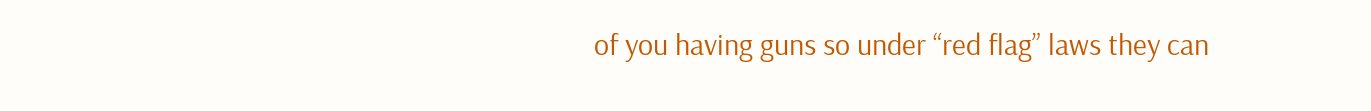of you having guns so under “red flag” laws they can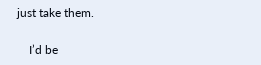just take them.

    I’d be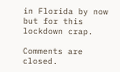in Florida by now but for this lockdown crap.

Comments are closed.